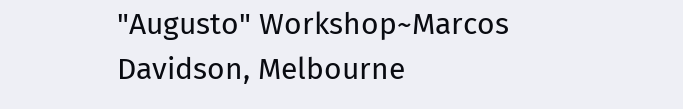"Augusto" Workshop~Marcos Davidson, Melbourne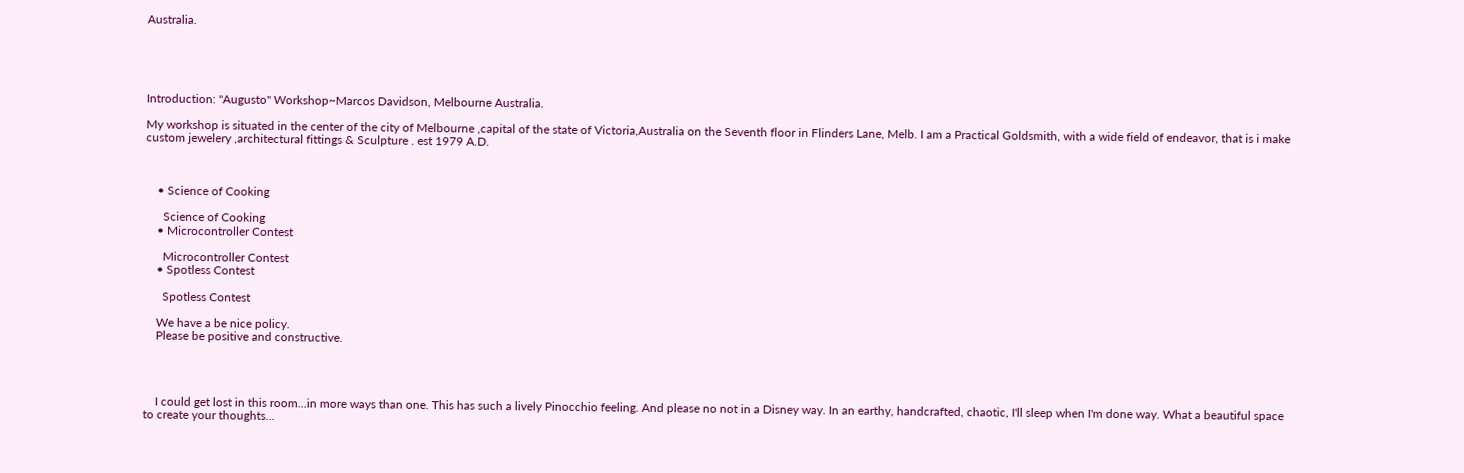Australia.





Introduction: "Augusto" Workshop~Marcos Davidson, Melbourne Australia.

My workshop is situated in the center of the city of Melbourne ,capital of the state of Victoria,Australia on the Seventh floor in Flinders Lane, Melb. I am a Practical Goldsmith, with a wide field of endeavor, that is i make custom jewelery ,architectural fittings & Sculpture . est 1979 A.D.



    • Science of Cooking

      Science of Cooking
    • Microcontroller Contest

      Microcontroller Contest
    • Spotless Contest

      Spotless Contest

    We have a be nice policy.
    Please be positive and constructive.




    I could get lost in this room...in more ways than one. This has such a lively Pinocchio feeling. And please no not in a Disney way. In an earthy, handcrafted, chaotic, I'll sleep when I'm done way. What a beautiful space to create your thoughts...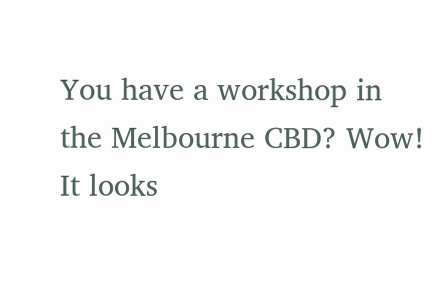You have a workshop in the Melbourne CBD? Wow! It looks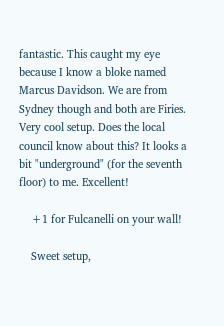fantastic. This caught my eye because I know a bloke named Marcus Davidson. We are from Sydney though and both are Firies. Very cool setup. Does the local council know about this? It looks a bit "underground" (for the seventh floor) to me. Excellent!

    +1 for Fulcanelli on your wall!

    Sweet setup,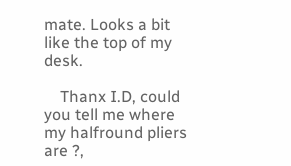mate. Looks a bit like the top of my desk.

    Thanx I.D, could you tell me where my halfround pliers are ?,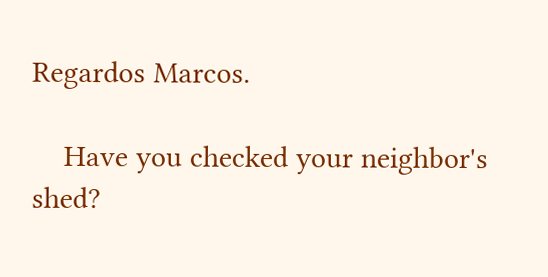Regardos Marcos.

    Have you checked your neighbor's shed?